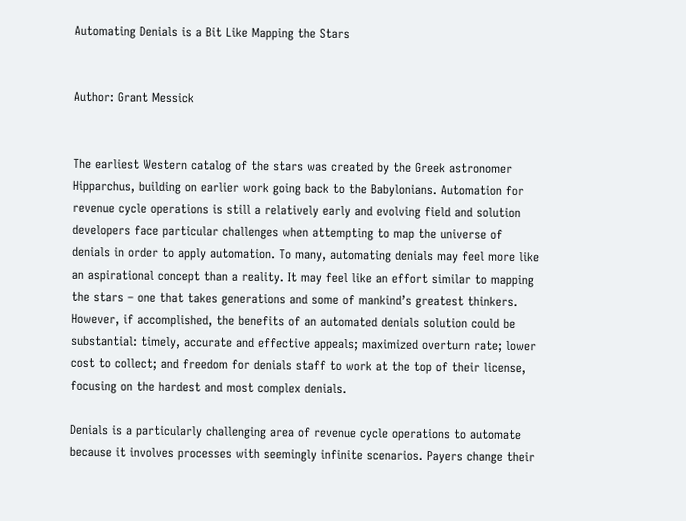Automating Denials is a Bit Like Mapping the Stars


Author: Grant Messick


The earliest Western catalog of the stars was created by the Greek astronomer Hipparchus, building on earlier work going back to the Babylonians. Automation for revenue cycle operations is still a relatively early and evolving field and solution developers face particular challenges when attempting to map the universe of denials in order to apply automation. To many, automating denials may feel more like an aspirational concept than a reality. It may feel like an effort similar to mapping the stars – one that takes generations and some of mankind’s greatest thinkers. However, if accomplished, the benefits of an automated denials solution could be substantial: timely, accurate and effective appeals; maximized overturn rate; lower cost to collect; and freedom for denials staff to work at the top of their license, focusing on the hardest and most complex denials.

Denials is a particularly challenging area of revenue cycle operations to automate because it involves processes with seemingly infinite scenarios. Payers change their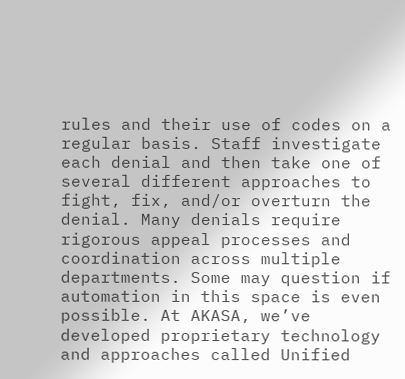rules and their use of codes on a regular basis. Staff investigate each denial and then take one of several different approaches to fight, fix, and/or overturn the denial. Many denials require rigorous appeal processes and coordination across multiple departments. Some may question if automation in this space is even possible. At AKASA, we’ve developed proprietary technology and approaches called Unified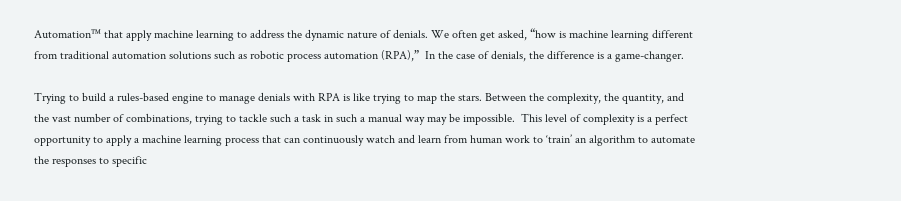Automation™ that apply machine learning to address the dynamic nature of denials. We often get asked, “how is machine learning different from traditional automation solutions such as robotic process automation (RPA),”  In the case of denials, the difference is a game-changer.

Trying to build a rules-based engine to manage denials with RPA is like trying to map the stars. Between the complexity, the quantity, and the vast number of combinations, trying to tackle such a task in such a manual way may be impossible.  This level of complexity is a perfect opportunity to apply a machine learning process that can continuously watch and learn from human work to ‘train’ an algorithm to automate the responses to specific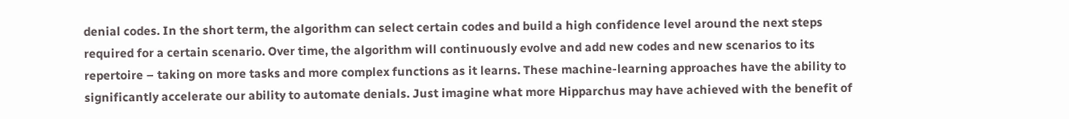denial codes. In the short term, the algorithm can select certain codes and build a high confidence level around the next steps required for a certain scenario. Over time, the algorithm will continuously evolve and add new codes and new scenarios to its repertoire – taking on more tasks and more complex functions as it learns. These machine-learning approaches have the ability to significantly accelerate our ability to automate denials. Just imagine what more Hipparchus may have achieved with the benefit of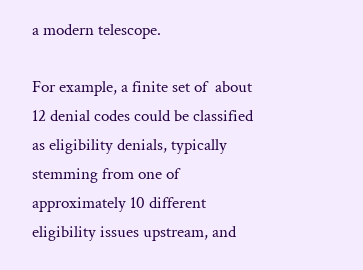a modern telescope.

For example, a finite set of  about 12 denial codes could be classified as eligibility denials, typically stemming from one of approximately 10 different eligibility issues upstream, and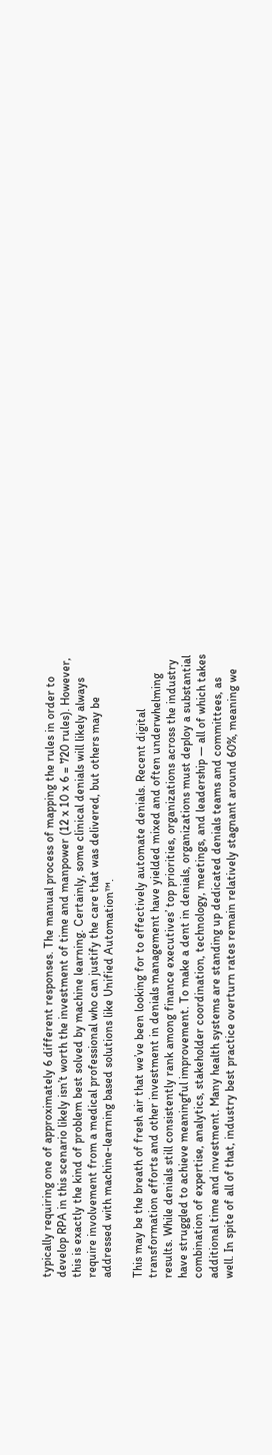typically requiring one of approximately 6 different responses. The manual process of mapping the rules in order to develop RPA in this scenario likely isn’t worth the investment of time and manpower (12 x 10 x 6 = 720 rules). However, this is exactly the kind of problem best solved by machine learning. Certainly, some clinical denials will likely always require involvement from a medical professional who can justify the care that was delivered, but others may be addressed with machine-learning based solutions like Unified Automation™.

This may be the breath of fresh air that we’ve been looking for to effectively automate denials. Recent digital transformation efforts and other investment in denials management have yielded mixed and often underwhelming results. While denials still consistently rank among finance executives’ top priorities, organizations across the industry have struggled to achieve meaningful improvement. To make a dent in denials, organizations must deploy a substantial combination of expertise, analytics, stakeholder coordination, technology, meetings, and leadership — all of which takes additional time and investment. Many health systems are standing up dedicated denials teams and committees, as well. In spite of all of that, industry best practice overturn rates remain relatively stagnant around 60%, meaning we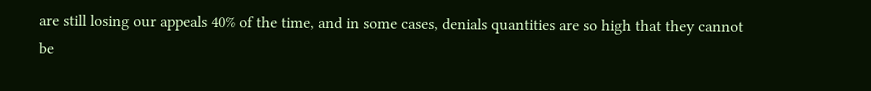are still losing our appeals 40% of the time, and in some cases, denials quantities are so high that they cannot be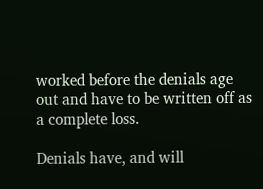worked before the denials age out and have to be written off as a complete loss.

Denials have, and will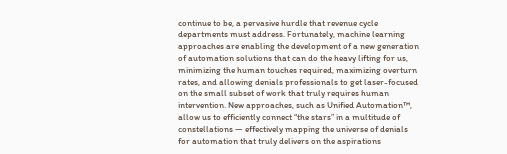continue to be, a pervasive hurdle that revenue cycle departments must address. Fortunately, machine learning approaches are enabling the development of a new generation of automation solutions that can do the heavy lifting for us, minimizing the human touches required, maximizing overturn rates, and allowing denials professionals to get laser-focused on the small subset of work that truly requires human intervention. New approaches, such as Unified Automation™, allow us to efficiently connect “the stars” in a multitude of constellations — effectively mapping the universe of denials for automation that truly delivers on the aspirations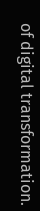of digital transformation.